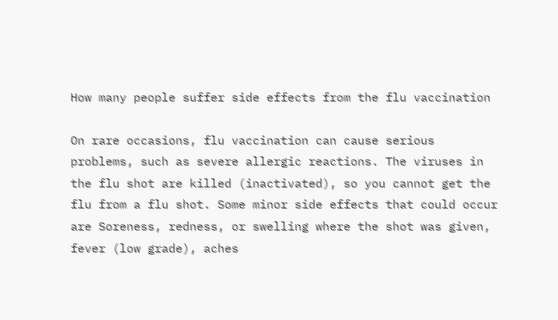How many people suffer side effects from the flu vaccination

On rare occasions, flu vaccination can cause serious problems, such as severe allergic reactions. The viruses in the flu shot are killed (inactivated), so you cannot get the flu from a flu shot. Some minor side effects that could occur are Soreness, redness, or swelling where the shot was given, fever (low grade), aches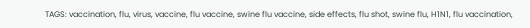TAGS: vaccination, flu, virus, vaccine, flu vaccine, swine flu vaccine, side effects, flu shot, swine flu, H1N1, flu vaccination,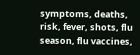symptoms, deaths, risk, fever, shots, flu season, flu vaccines,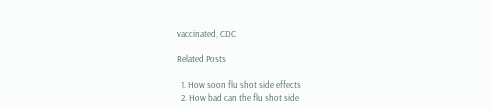vaccinated, CDC

Related Posts

  1. How soon flu shot side effects
  2. How bad can the flu shot side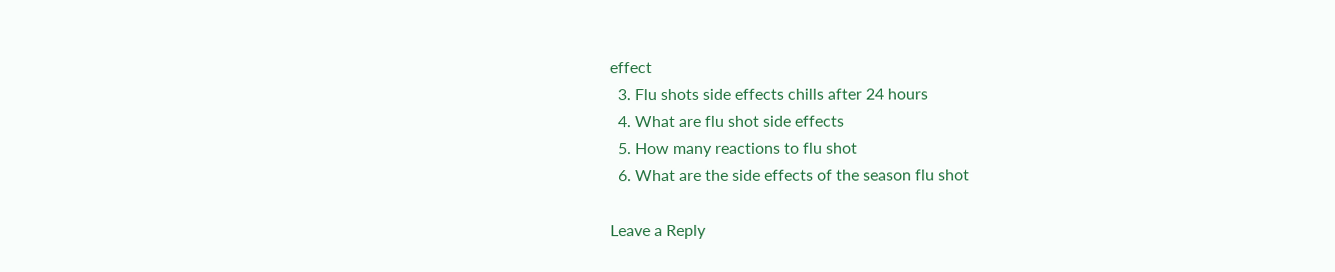effect
  3. Flu shots side effects chills after 24 hours
  4. What are flu shot side effects
  5. How many reactions to flu shot
  6. What are the side effects of the season flu shot

Leave a Reply